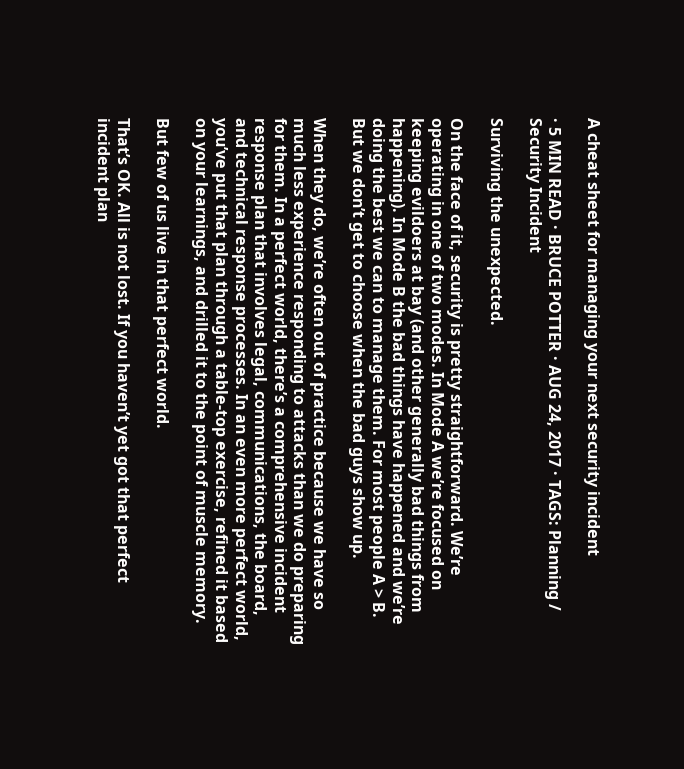A cheat sheet for managing your next security incident

· 5 MIN READ · BRUCE POTTER · AUG 24, 2017 · TAGS: Planning / Security Incident

Surviving the unexpected.

On the face of it, security is pretty straightforward. We’re operating in one of two modes. In Mode A we’re focused on keeping evildoers at bay (and other generally bad things from happening). In Mode B the bad things have happened and we’re doing the best we can to manage them. For most people A > B. But we don’t get to choose when the bad guys show up.

When they do, we’re often out of practice because we have so much less experience responding to attacks than we do preparing for them. In a perfect world, there’s a comprehensive incident response plan that involves legal, communications, the board, and technical response processes. In an even more perfect world, you’ve put that plan through a table-top exercise, refined it based on your learnings, and drilled it to the point of muscle memory.

But few of us live in that perfect world.

That’s OK. All is not lost. If you haven’t yet got that perfect incident plan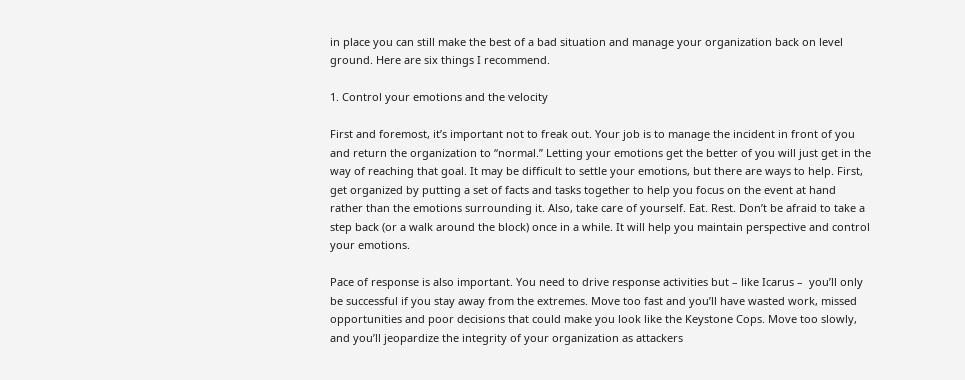in place you can still make the best of a bad situation and manage your organization back on level ground. Here are six things I recommend.

1. Control your emotions and the velocity

First and foremost, it’s important not to freak out. Your job is to manage the incident in front of you and return the organization to “normal.” Letting your emotions get the better of you will just get in the way of reaching that goal. It may be difficult to settle your emotions, but there are ways to help. First, get organized by putting a set of facts and tasks together to help you focus on the event at hand rather than the emotions surrounding it. Also, take care of yourself. Eat. Rest. Don’t be afraid to take a step back (or a walk around the block) once in a while. It will help you maintain perspective and control your emotions.

Pace of response is also important. You need to drive response activities but – like Icarus –  you’ll only be successful if you stay away from the extremes. Move too fast and you’ll have wasted work, missed opportunities and poor decisions that could make you look like the Keystone Cops. Move too slowly, and you’ll jeopardize the integrity of your organization as attackers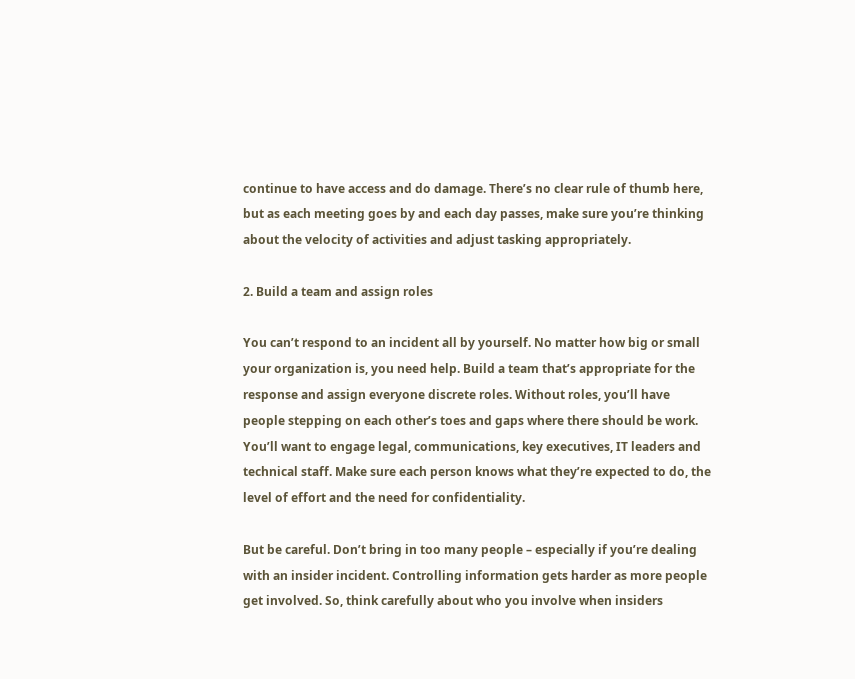continue to have access and do damage. There’s no clear rule of thumb here, but as each meeting goes by and each day passes, make sure you’re thinking about the velocity of activities and adjust tasking appropriately.

2. Build a team and assign roles

You can’t respond to an incident all by yourself. No matter how big or small your organization is, you need help. Build a team that’s appropriate for the response and assign everyone discrete roles. Without roles, you’ll have people stepping on each other’s toes and gaps where there should be work. You’ll want to engage legal, communications, key executives, IT leaders and technical staff. Make sure each person knows what they’re expected to do, the level of effort and the need for confidentiality.

But be careful. Don’t bring in too many people – especially if you’re dealing with an insider incident. Controlling information gets harder as more people get involved. So, think carefully about who you involve when insiders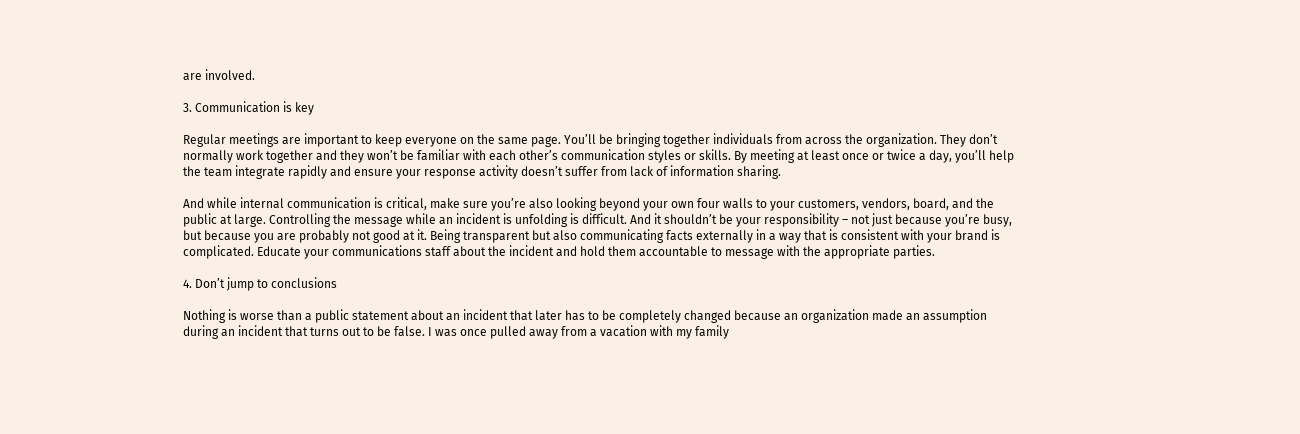are involved.

3. Communication is key

Regular meetings are important to keep everyone on the same page. You’ll be bringing together individuals from across the organization. They don’t normally work together and they won’t be familiar with each other’s communication styles or skills. By meeting at least once or twice a day, you’ll help the team integrate rapidly and ensure your response activity doesn’t suffer from lack of information sharing.

And while internal communication is critical, make sure you’re also looking beyond your own four walls to your customers, vendors, board, and the public at large. Controlling the message while an incident is unfolding is difficult. And it shouldn’t be your responsibility – not just because you’re busy, but because you are probably not good at it. Being transparent but also communicating facts externally in a way that is consistent with your brand is complicated. Educate your communications staff about the incident and hold them accountable to message with the appropriate parties.

4. Don’t jump to conclusions

Nothing is worse than a public statement about an incident that later has to be completely changed because an organization made an assumption during an incident that turns out to be false. I was once pulled away from a vacation with my family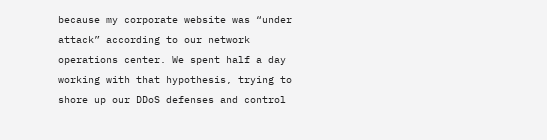because my corporate website was “under attack” according to our network operations center. We spent half a day working with that hypothesis, trying to shore up our DDoS defenses and control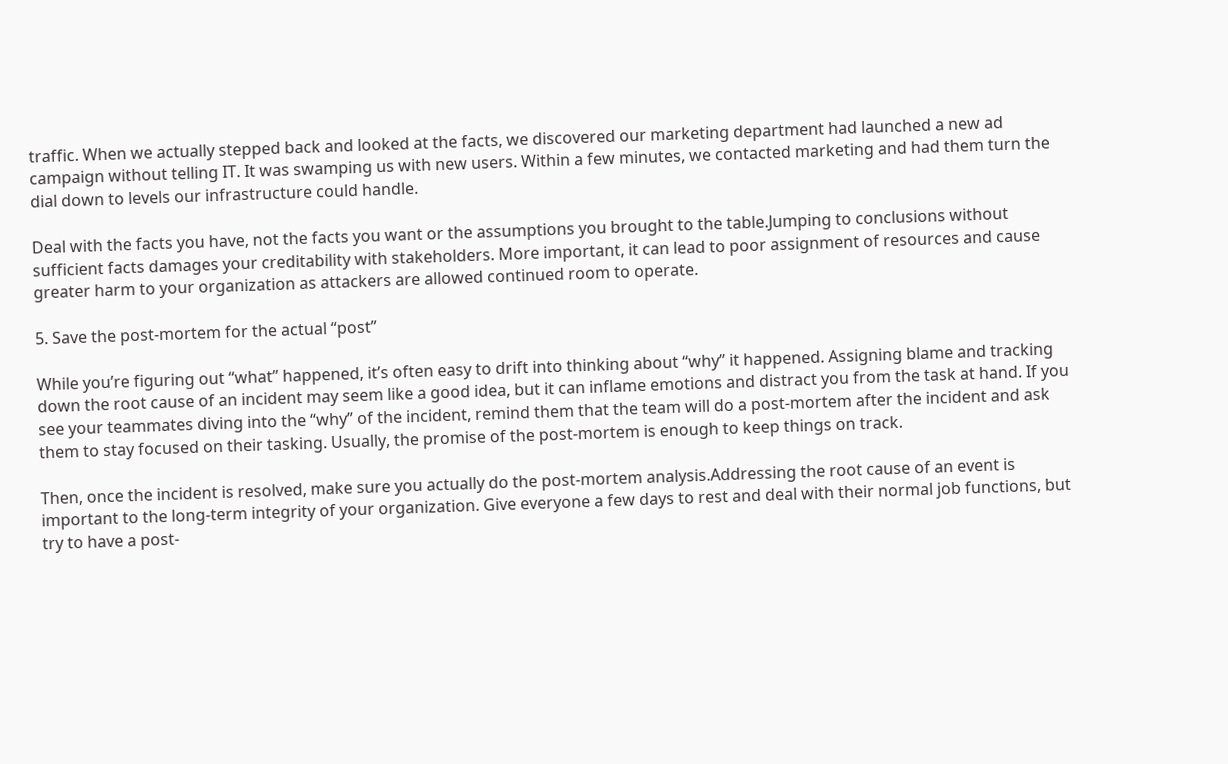traffic. When we actually stepped back and looked at the facts, we discovered our marketing department had launched a new ad campaign without telling IT. It was swamping us with new users. Within a few minutes, we contacted marketing and had them turn the dial down to levels our infrastructure could handle.

Deal with the facts you have, not the facts you want or the assumptions you brought to the table.Jumping to conclusions without sufficient facts damages your creditability with stakeholders. More important, it can lead to poor assignment of resources and cause greater harm to your organization as attackers are allowed continued room to operate.

5. Save the post-mortem for the actual “post”

While you’re figuring out “what” happened, it’s often easy to drift into thinking about “why” it happened. Assigning blame and tracking down the root cause of an incident may seem like a good idea, but it can inflame emotions and distract you from the task at hand. If you see your teammates diving into the “why” of the incident, remind them that the team will do a post-mortem after the incident and ask them to stay focused on their tasking. Usually, the promise of the post-mortem is enough to keep things on track.

Then, once the incident is resolved, make sure you actually do the post-mortem analysis.Addressing the root cause of an event is important to the long-term integrity of your organization. Give everyone a few days to rest and deal with their normal job functions, but try to have a post-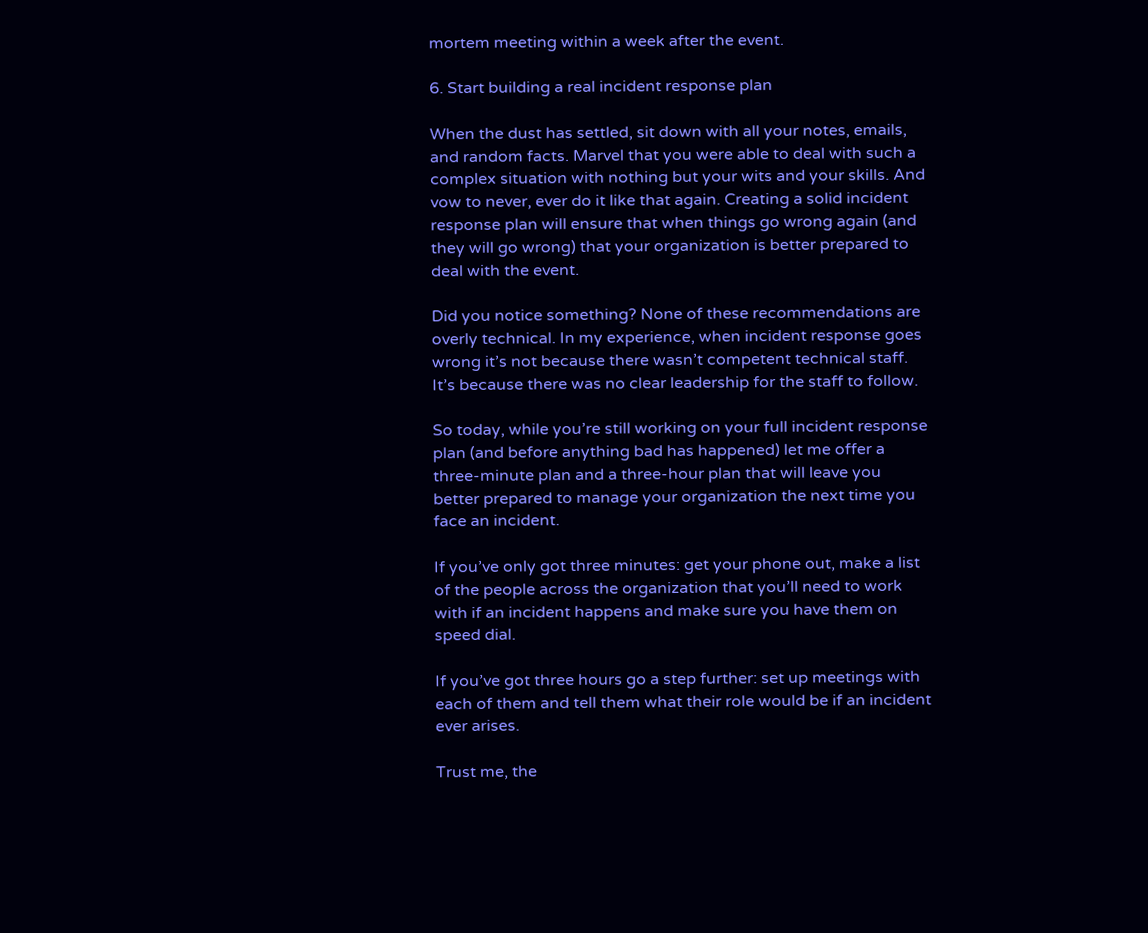mortem meeting within a week after the event.

6. Start building a real incident response plan

When the dust has settled, sit down with all your notes, emails, and random facts. Marvel that you were able to deal with such a complex situation with nothing but your wits and your skills. And vow to never, ever do it like that again. Creating a solid incident response plan will ensure that when things go wrong again (and they will go wrong) that your organization is better prepared to deal with the event.

Did you notice something? None of these recommendations are overly technical. In my experience, when incident response goes wrong it’s not because there wasn’t competent technical staff. It’s because there was no clear leadership for the staff to follow.

So today, while you’re still working on your full incident response plan (and before anything bad has happened) let me offer a three-minute plan and a three-hour plan that will leave you better prepared to manage your organization the next time you face an incident.

If you’ve only got three minutes: get your phone out, make a list of the people across the organization that you’ll need to work with if an incident happens and make sure you have them on speed dial.

If you’ve got three hours go a step further: set up meetings with each of them and tell them what their role would be if an incident ever arises.

Trust me, the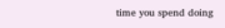time you spend doing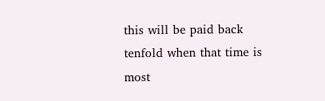this will be paid back tenfold when that time is most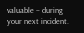valuable – during your next incident.